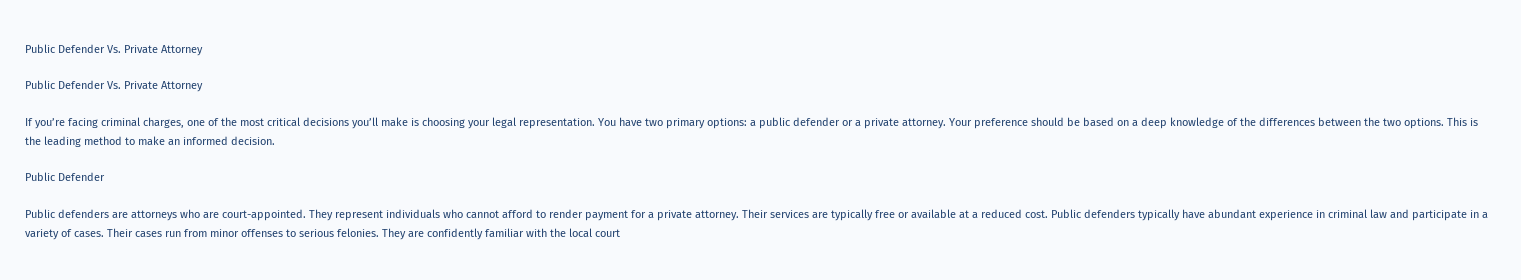Public Defender Vs. Private Attorney

Public Defender Vs. Private Attorney

If you’re facing criminal charges, one of the most critical decisions you’ll make is choosing your legal representation. You have two primary options: a public defender or a private attorney. Your preference should be based on a deep knowledge of the differences between the two options. This is the leading method to make an informed decision.

Public Defender

Public defenders are attorneys who are court-appointed. They represent individuals who cannot afford to render payment for a private attorney. Their services are typically free or available at a reduced cost. Public defenders typically have abundant experience in criminal law and participate in a variety of cases. Their cases run from minor offenses to serious felonies. They are confidently familiar with the local court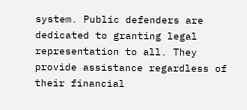system. Public defenders are dedicated to granting legal representation to all. They provide assistance regardless of their financial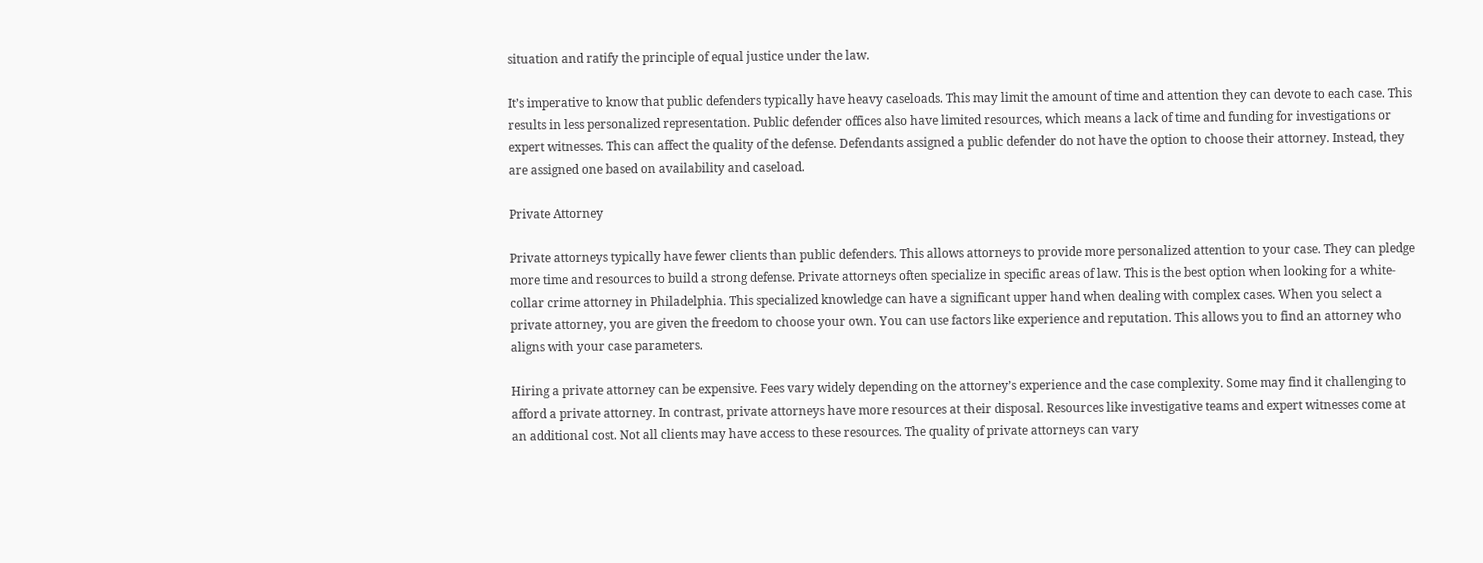situation and ratify the principle of equal justice under the law.

It’s imperative to know that public defenders typically have heavy caseloads. This may limit the amount of time and attention they can devote to each case. This results in less personalized representation. Public defender offices also have limited resources, which means a lack of time and funding for investigations or expert witnesses. This can affect the quality of the defense. Defendants assigned a public defender do not have the option to choose their attorney. Instead, they are assigned one based on availability and caseload.

Private Attorney

Private attorneys typically have fewer clients than public defenders. This allows attorneys to provide more personalized attention to your case. They can pledge more time and resources to build a strong defense. Private attorneys often specialize in specific areas of law. This is the best option when looking for a white-collar crime attorney in Philadelphia. This specialized knowledge can have a significant upper hand when dealing with complex cases. When you select a private attorney, you are given the freedom to choose your own. You can use factors like experience and reputation. This allows you to find an attorney who aligns with your case parameters.

Hiring a private attorney can be expensive. Fees vary widely depending on the attorney’s experience and the case complexity. Some may find it challenging to afford a private attorney. In contrast, private attorneys have more resources at their disposal. Resources like investigative teams and expert witnesses come at an additional cost. Not all clients may have access to these resources. The quality of private attorneys can vary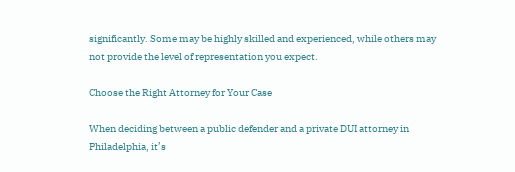significantly. Some may be highly skilled and experienced, while others may not provide the level of representation you expect.

Choose the Right Attorney for Your Case

When deciding between a public defender and a private DUI attorney in Philadelphia, it’s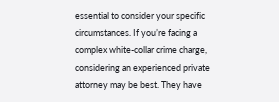essential to consider your specific circumstances. If you’re facing a complex white-collar crime charge, considering an experienced private attorney may be best. They have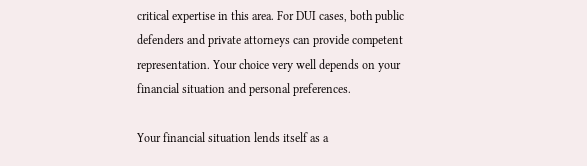critical expertise in this area. For DUI cases, both public defenders and private attorneys can provide competent representation. Your choice very well depends on your financial situation and personal preferences.

Your financial situation lends itself as a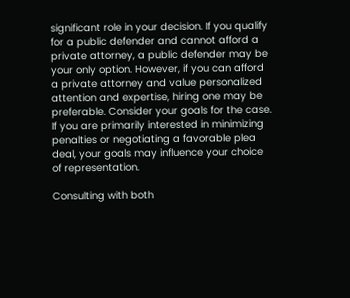significant role in your decision. If you qualify for a public defender and cannot afford a private attorney, a public defender may be your only option. However, if you can afford a private attorney and value personalized attention and expertise, hiring one may be preferable. Consider your goals for the case. If you are primarily interested in minimizing penalties or negotiating a favorable plea deal, your goals may influence your choice of representation.

Consulting with both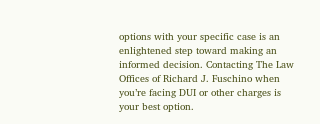options with your specific case is an enlightened step toward making an informed decision. Contacting The Law Offices of Richard J. Fuschino when you’re facing DUI or other charges is your best option.